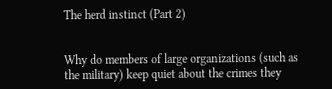The herd instinct (Part 2)


Why do members of large organizations (such as the military) keep quiet about the crimes they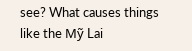see? What causes things like the Mỹ Lai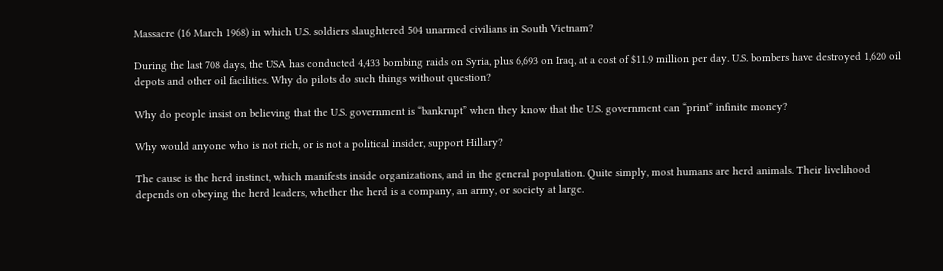Massacre (16 March 1968) in which U.S. soldiers slaughtered 504 unarmed civilians in South Vietnam?

During the last 708 days, the USA has conducted 4,433 bombing raids on Syria, plus 6,693 on Iraq, at a cost of $11.9 million per day. U.S. bombers have destroyed 1,620 oil depots and other oil facilities. Why do pilots do such things without question?

Why do people insist on believing that the U.S. government is “bankrupt” when they know that the U.S. government can “print” infinite money?

Why would anyone who is not rich, or is not a political insider, support Hillary?

The cause is the herd instinct, which manifests inside organizations, and in the general population. Quite simply, most humans are herd animals. Their livelihood depends on obeying the herd leaders, whether the herd is a company, an army, or society at large.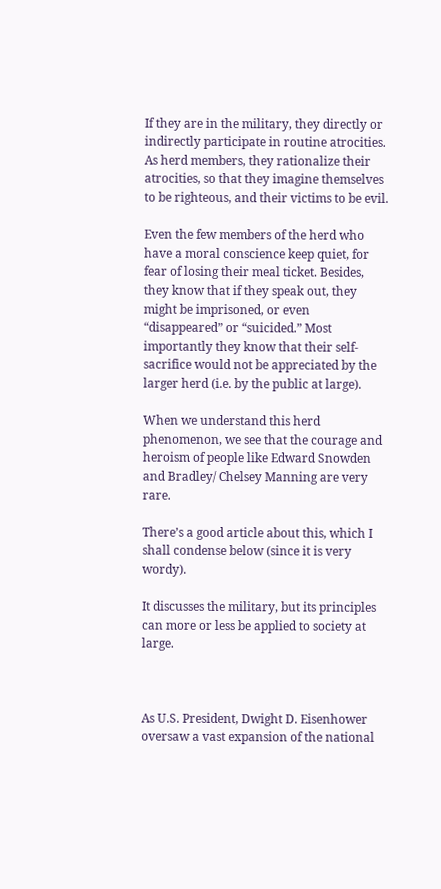If they are in the military, they directly or indirectly participate in routine atrocities. As herd members, they rationalize their atrocities, so that they imagine themselves to be righteous, and their victims to be evil.

Even the few members of the herd who have a moral conscience keep quiet, for fear of losing their meal ticket. Besides, they know that if they speak out, they might be imprisoned, or even “disappeared” or “suicided.” Most importantly they know that their self-sacrifice would not be appreciated by the larger herd (i.e. by the public at large).

When we understand this herd phenomenon, we see that the courage and heroism of people like Edward Snowden and Bradley/ Chelsey Manning are very rare.

There’s a good article about this, which I shall condense below (since it is very wordy).

It discusses the military, but its principles can more or less be applied to society at large.



As U.S. President, Dwight D. Eisenhower oversaw a vast expansion of the national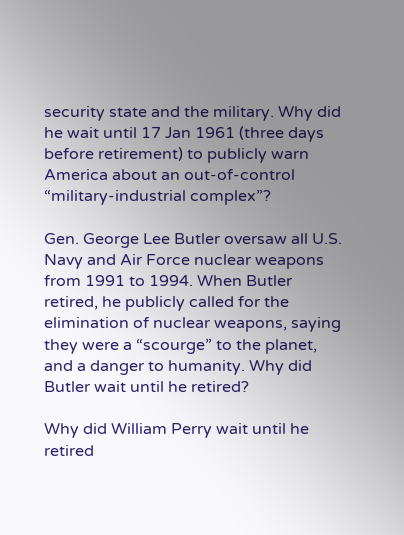security state and the military. Why did he wait until 17 Jan 1961 (three days before retirement) to publicly warn America about an out-of-control “military-industrial complex”?

Gen. George Lee Butler oversaw all U.S. Navy and Air Force nuclear weapons from 1991 to 1994. When Butler retired, he publicly called for the elimination of nuclear weapons, saying they were a “scourge” to the planet, and a danger to humanity. Why did Butler wait until he retired?

Why did William Perry wait until he retired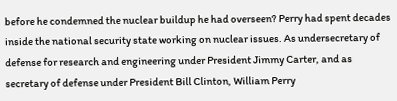before he condemned the nuclear buildup he had overseen? Perry had spent decades inside the national security state working on nuclear issues. As undersecretary of defense for research and engineering under President Jimmy Carter, and as secretary of defense under President Bill Clinton, William Perry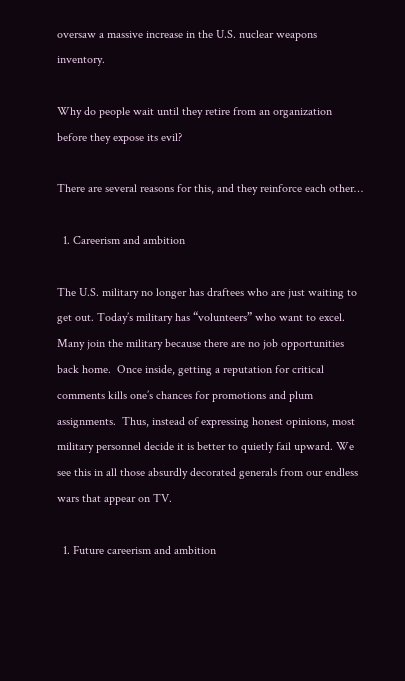oversaw a massive increase in the U.S. nuclear weapons inventory.

Why do people wait until they retire from an organization before they expose its evil?

There are several reasons for this, and they reinforce each other…

  1. Careerism and ambition

The U.S. military no longer has draftees who are just waiting to get out. Today’s military has “volunteers” who want to excel. Many join the military because there are no job opportunities back home.  Once inside, getting a reputation for critical comments kills one’s chances for promotions and plum assignments.  Thus, instead of expressing honest opinions, most military personnel decide it is better to quietly fail upward. We see this in all those absurdly decorated generals from our endless wars that appear on TV.

  1. Future careerism and ambition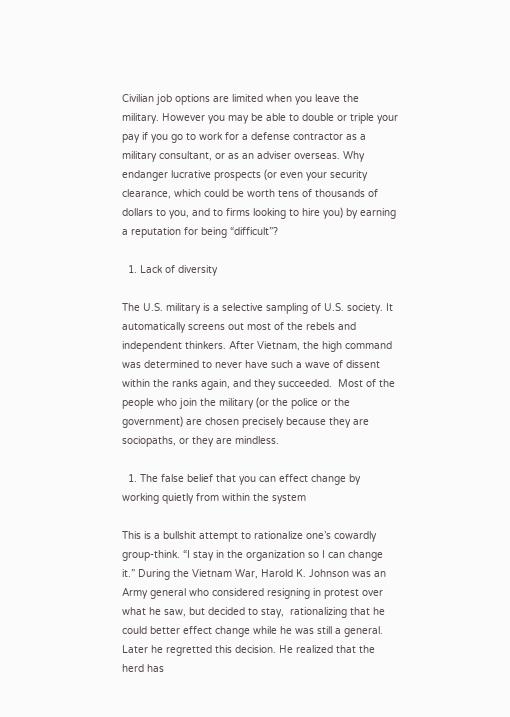Civilian job options are limited when you leave the military. However you may be able to double or triple your pay if you go to work for a defense contractor as a military consultant, or as an adviser overseas. Why endanger lucrative prospects (or even your security clearance, which could be worth tens of thousands of dollars to you, and to firms looking to hire you) by earning a reputation for being “difficult”?

  1. Lack of diversity

The U.S. military is a selective sampling of U.S. society. It automatically screens out most of the rebels and independent thinkers. After Vietnam, the high command was determined to never have such a wave of dissent within the ranks again, and they succeeded.  Most of the people who join the military (or the police or the government) are chosen precisely because they are sociopaths, or they are mindless.

  1. The false belief that you can effect change by working quietly from within the system

This is a bullshit attempt to rationalize one’s cowardly group-think. “I stay in the organization so I can change it.” During the Vietnam War, Harold K. Johnson was an Army general who considered resigning in protest over what he saw, but decided to stay,  rationalizing that he could better effect change while he was still a general. Later he regretted this decision. He realized that the herd has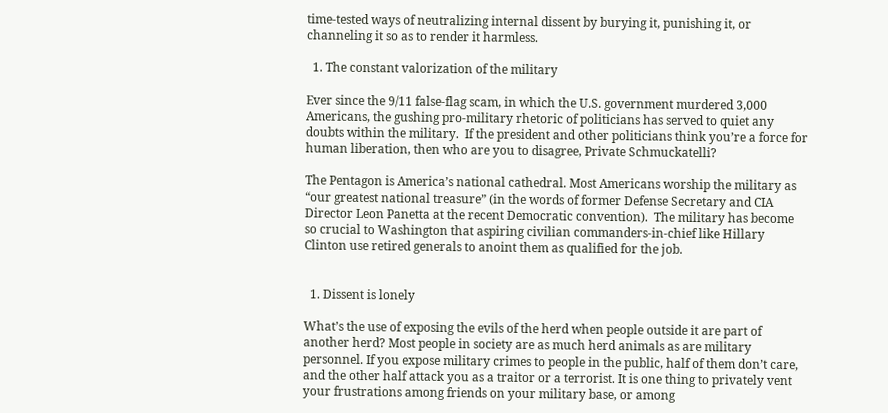time-tested ways of neutralizing internal dissent by burying it, punishing it, or channeling it so as to render it harmless.

  1. The constant valorization of the military

Ever since the 9/11 false-flag scam, in which the U.S. government murdered 3,000 Americans, the gushing pro-military rhetoric of politicians has served to quiet any doubts within the military.  If the president and other politicians think you’re a force for human liberation, then who are you to disagree, Private Schmuckatelli?

The Pentagon is America’s national cathedral. Most Americans worship the military as “our greatest national treasure” (in the words of former Defense Secretary and CIA Director Leon Panetta at the recent Democratic convention).  The military has become so crucial to Washington that aspiring civilian commanders-in-chief like Hillary Clinton use retired generals to anoint them as qualified for the job.


  1. Dissent is lonely

What’s the use of exposing the evils of the herd when people outside it are part of another herd? Most people in society are as much herd animals as are military personnel. If you expose military crimes to people in the public, half of them don’t care, and the other half attack you as a traitor or a terrorist. It is one thing to privately vent your frustrations among friends on your military base, or among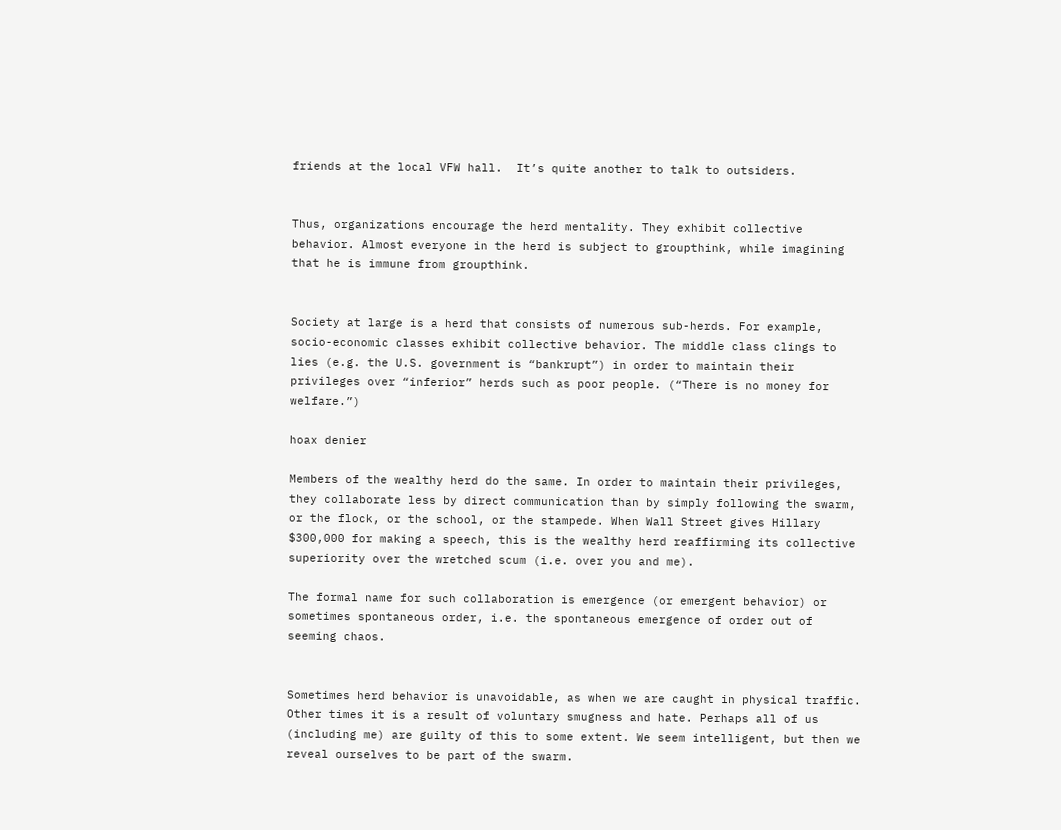friends at the local VFW hall.  It’s quite another to talk to outsiders.


Thus, organizations encourage the herd mentality. They exhibit collective behavior. Almost everyone in the herd is subject to groupthink, while imagining that he is immune from groupthink.


Society at large is a herd that consists of numerous sub-herds. For example, socio-economic classes exhibit collective behavior. The middle class clings to lies (e.g. the U.S. government is “bankrupt”) in order to maintain their privileges over “inferior” herds such as poor people. (“There is no money for welfare.”)

hoax denier

Members of the wealthy herd do the same. In order to maintain their privileges, they collaborate less by direct communication than by simply following the swarm, or the flock, or the school, or the stampede. When Wall Street gives Hillary $300,000 for making a speech, this is the wealthy herd reaffirming its collective superiority over the wretched scum (i.e. over you and me).

The formal name for such collaboration is emergence (or emergent behavior) or sometimes spontaneous order, i.e. the spontaneous emergence of order out of seeming chaos.


Sometimes herd behavior is unavoidable, as when we are caught in physical traffic. Other times it is a result of voluntary smugness and hate. Perhaps all of us (including me) are guilty of this to some extent. We seem intelligent, but then we reveal ourselves to be part of the swarm.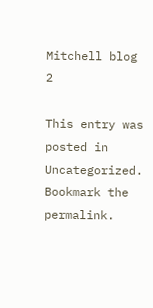Mitchell blog 2

This entry was posted in Uncategorized. Bookmark the permalink.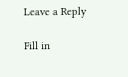Leave a Reply

Fill in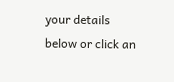your details below or click an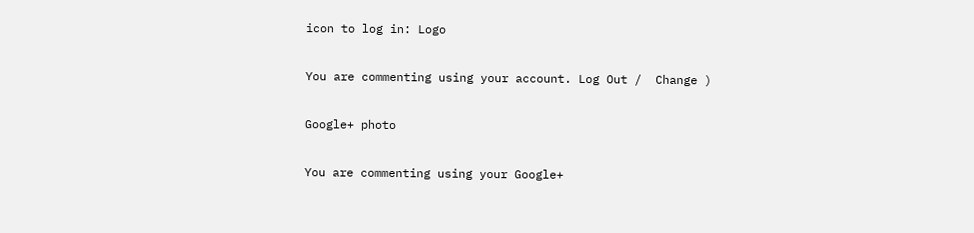icon to log in: Logo

You are commenting using your account. Log Out /  Change )

Google+ photo

You are commenting using your Google+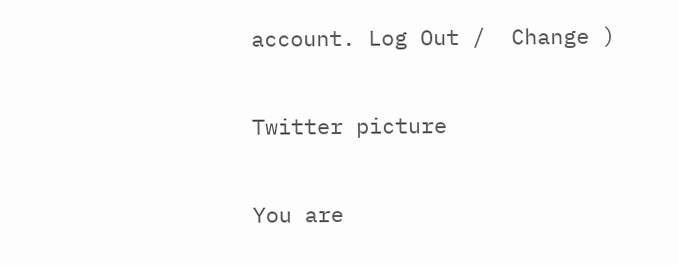account. Log Out /  Change )

Twitter picture

You are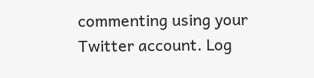commenting using your Twitter account. Log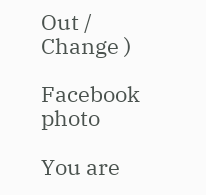Out /  Change )

Facebook photo

You are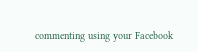commenting using your Facebook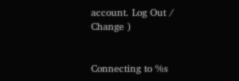account. Log Out /  Change )


Connecting to %s